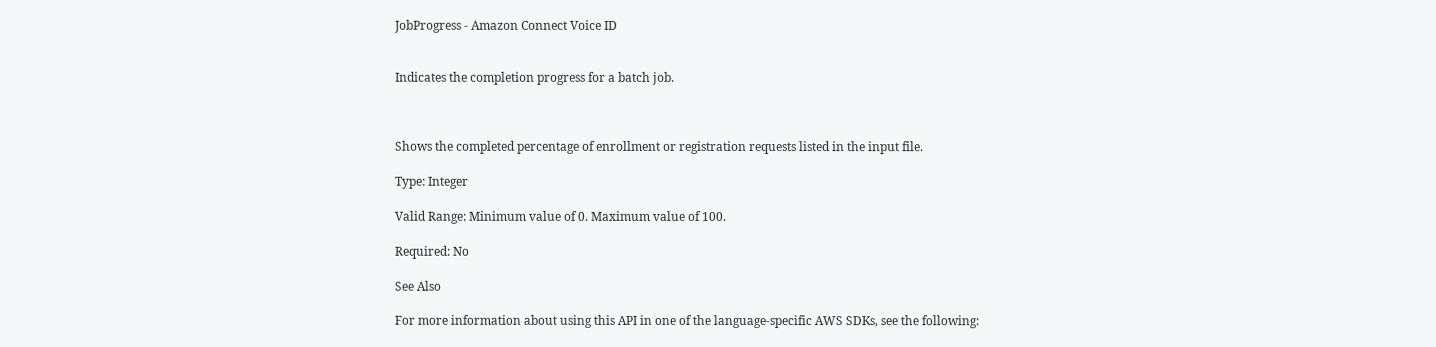JobProgress - Amazon Connect Voice ID


Indicates the completion progress for a batch job.



Shows the completed percentage of enrollment or registration requests listed in the input file.

Type: Integer

Valid Range: Minimum value of 0. Maximum value of 100.

Required: No

See Also

For more information about using this API in one of the language-specific AWS SDKs, see the following: